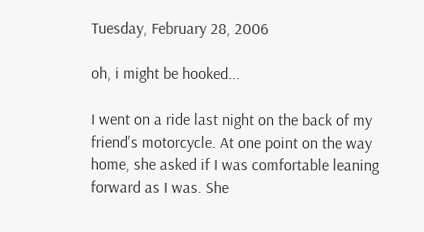Tuesday, February 28, 2006

oh, i might be hooked...

I went on a ride last night on the back of my friend's motorcycle. At one point on the way home, she asked if I was comfortable leaning forward as I was. She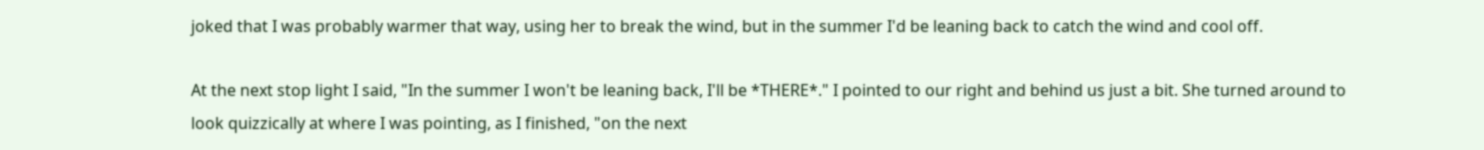joked that I was probably warmer that way, using her to break the wind, but in the summer I'd be leaning back to catch the wind and cool off.

At the next stop light I said, "In the summer I won't be leaning back, I'll be *THERE*." I pointed to our right and behind us just a bit. She turned around to look quizzically at where I was pointing, as I finished, "on the next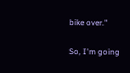bike over."

So, I'm going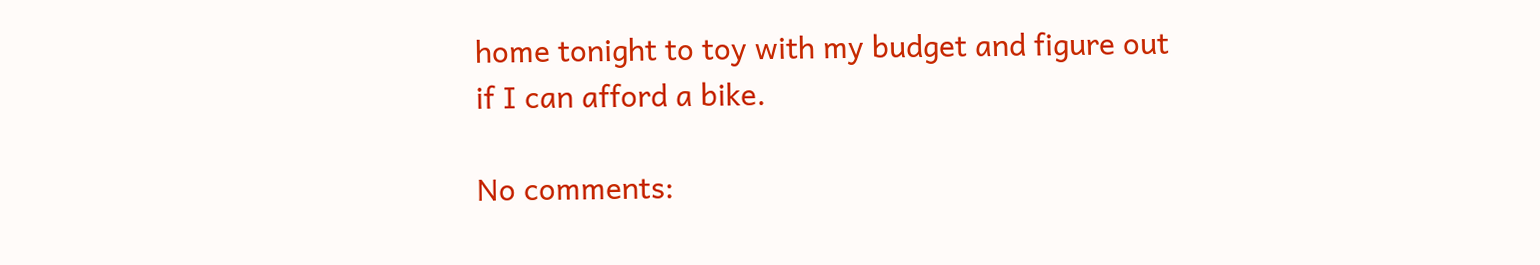home tonight to toy with my budget and figure out if I can afford a bike.

No comments: